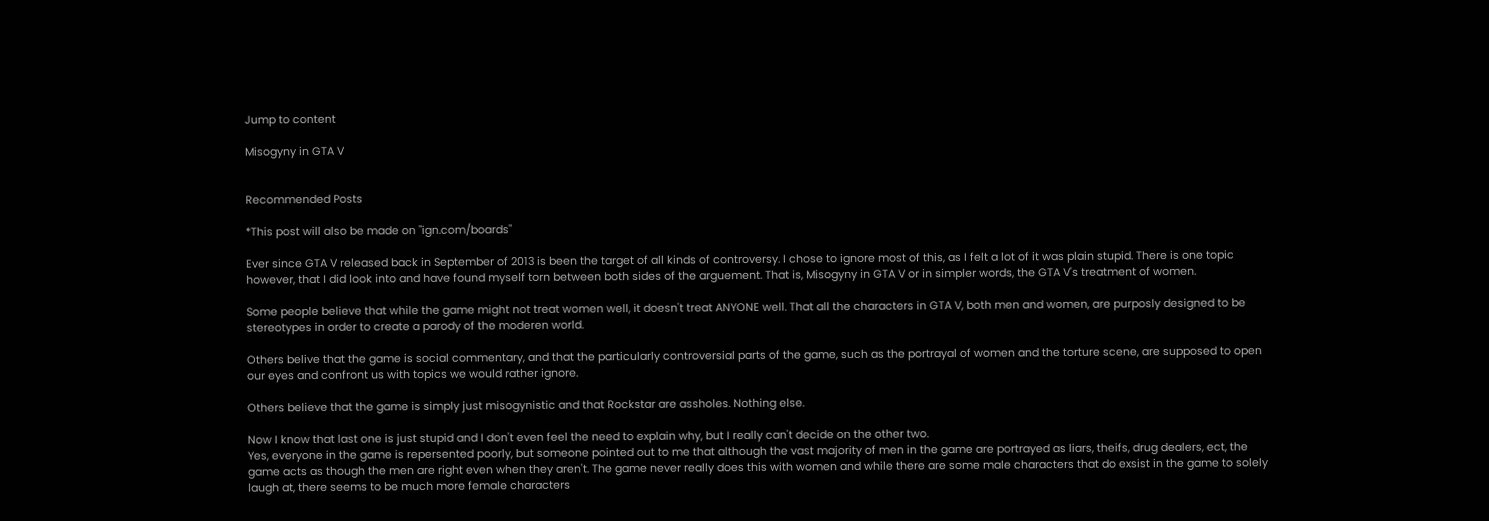Jump to content

Misogyny in GTA V


Recommended Posts

*This post will also be made on "ign.com/boards"

Ever since GTA V released back in September of 2013 is been the target of all kinds of controversy. I chose to ignore most of this, as I felt a lot of it was plain stupid. There is one topic however, that I did look into and have found myself torn between both sides of the arguement. That is, Misogyny in GTA V or in simpler words, the GTA V's treatment of women.

Some people believe that while the game might not treat women well, it doesn't treat ANYONE well. That all the characters in GTA V, both men and women, are purposly designed to be stereotypes in order to create a parody of the moderen world.

Others belive that the game is social commentary, and that the particularly controversial parts of the game, such as the portrayal of women and the torture scene, are supposed to open our eyes and confront us with topics we would rather ignore.

Others believe that the game is simply just misogynistic and that Rockstar are assholes. Nothing else.

Now I know that last one is just stupid and I don't even feel the need to explain why, but I really can't decide on the other two.
Yes, everyone in the game is repersented poorly, but someone pointed out to me that although the vast majority of men in the game are portrayed as liars, theifs, drug dealers, ect, the game acts as though the men are right even when they aren't. The game never really does this with women and while there are some male characters that do exsist in the game to solely laugh at, there seems to be much more female characters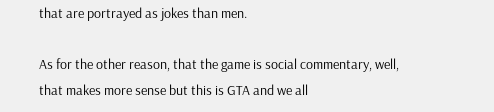that are portrayed as jokes than men.

As for the other reason, that the game is social commentary, well, that makes more sense but this is GTA and we all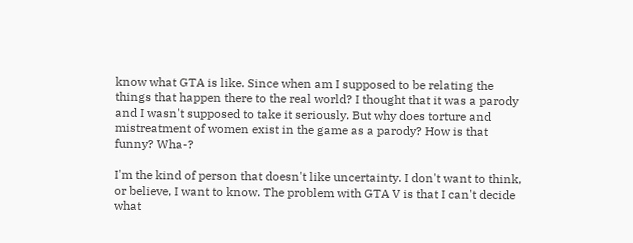know what GTA is like. Since when am I supposed to be relating the things that happen there to the real world? I thought that it was a parody and I wasn't supposed to take it seriously. But why does torture and mistreatment of women exist in the game as a parody? How is that funny? Wha-?

I'm the kind of person that doesn't like uncertainty. I don't want to think, or believe, I want to know. The problem with GTA V is that I can't decide what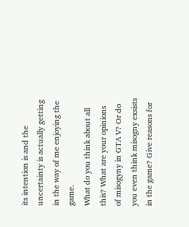its intention is and the uncertainty is actually getting in the way of me enjoying the game.
What do you think about all this? What are your opinions of misogyny in GTA V? Or do you even think misogny exsists in the game? Give reasons for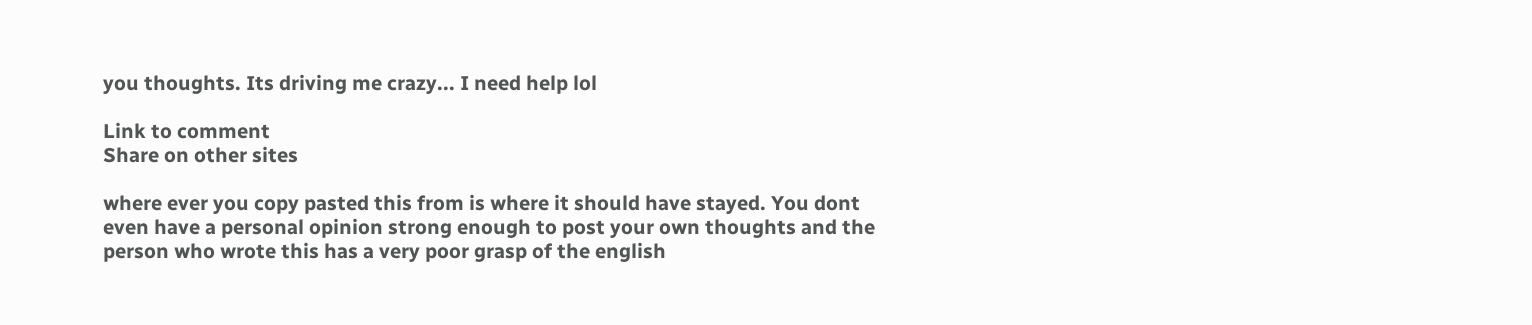you thoughts. Its driving me crazy... I need help lol

Link to comment
Share on other sites

where ever you copy pasted this from is where it should have stayed. You dont even have a personal opinion strong enough to post your own thoughts and the person who wrote this has a very poor grasp of the english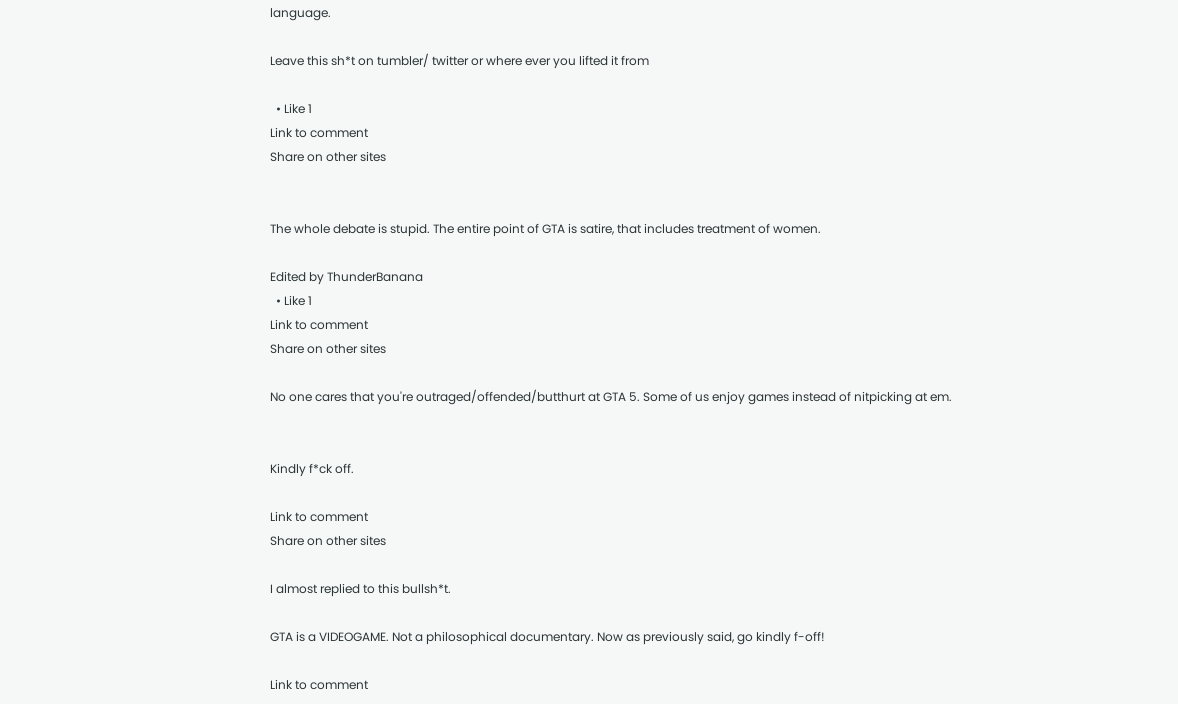language.

Leave this sh*t on tumbler/ twitter or where ever you lifted it from

  • Like 1
Link to comment
Share on other sites


The whole debate is stupid. The entire point of GTA is satire, that includes treatment of women.

Edited by ThunderBanana
  • Like 1
Link to comment
Share on other sites

No one cares that you're outraged/offended/butthurt at GTA 5. Some of us enjoy games instead of nitpicking at em.


Kindly f*ck off.

Link to comment
Share on other sites

I almost replied to this bullsh*t.

GTA is a VIDEOGAME. Not a philosophical documentary. Now as previously said, go kindly f-off!

Link to comment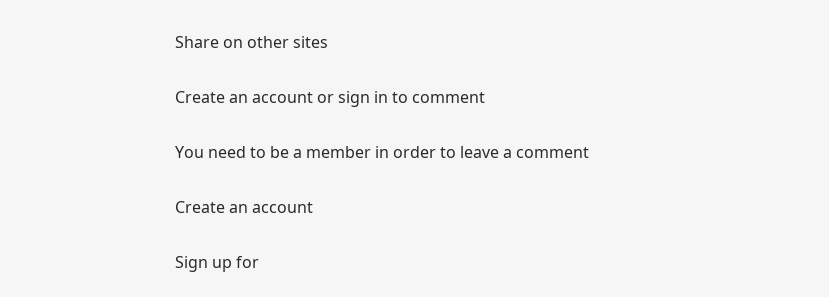Share on other sites

Create an account or sign in to comment

You need to be a member in order to leave a comment

Create an account

Sign up for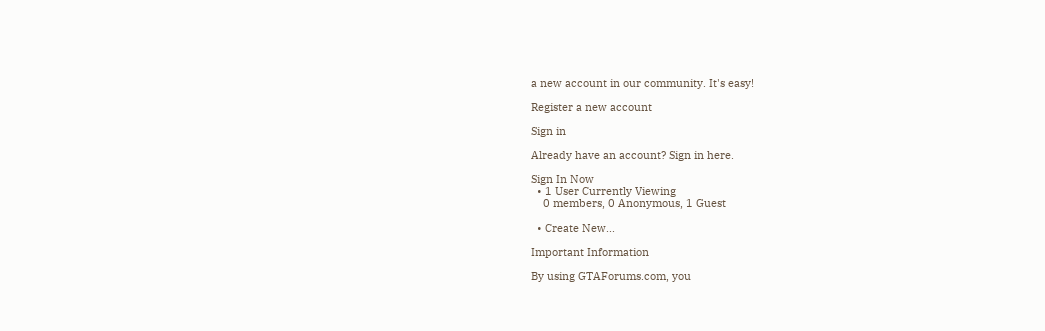a new account in our community. It's easy!

Register a new account

Sign in

Already have an account? Sign in here.

Sign In Now
  • 1 User Currently Viewing
    0 members, 0 Anonymous, 1 Guest

  • Create New...

Important Information

By using GTAForums.com, you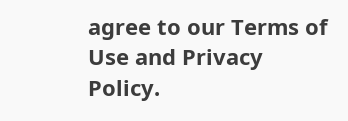agree to our Terms of Use and Privacy Policy.